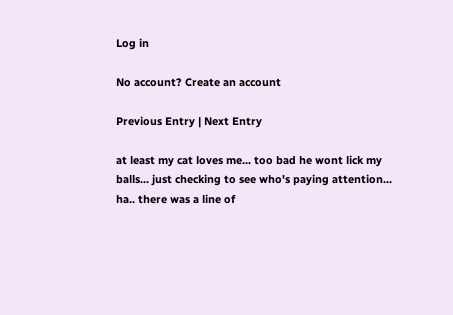Log in

No account? Create an account

Previous Entry | Next Entry

at least my cat loves me... too bad he wont lick my balls... just checking to see who's paying attention... ha.. there was a line of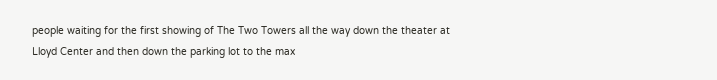people waiting for the first showing of The Two Towers all the way down the theater at Lloyd Center and then down the parking lot to the max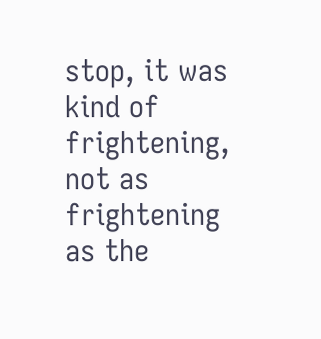stop, it was kind of frightening, not as frightening as the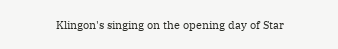Klingon's singing on the opening day of Star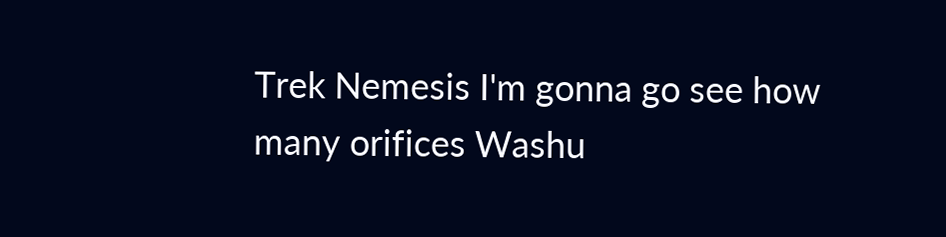Trek Nemesis I'm gonna go see how many orifices Washu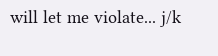will let me violate... j/k